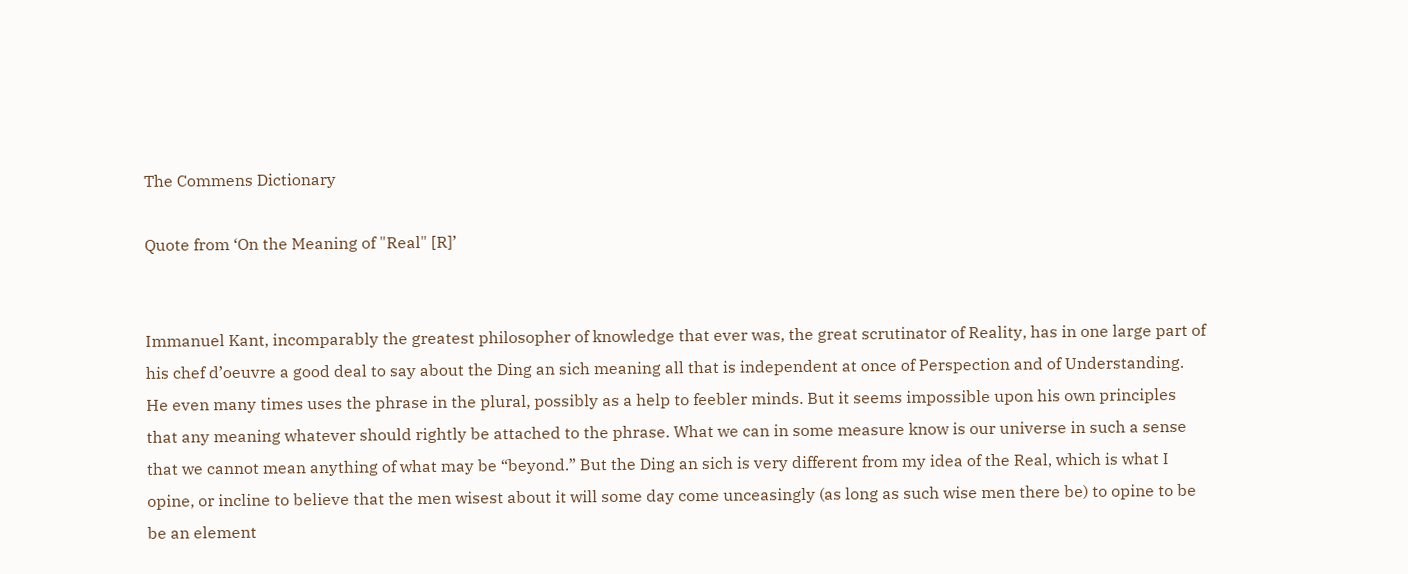The Commens Dictionary

Quote from ‘On the Meaning of "Real" [R]’


Immanuel Kant, incomparably the greatest philosopher of knowledge that ever was, the great scrutinator of Reality, has in one large part of his chef d’oeuvre a good deal to say about the Ding an sich meaning all that is independent at once of Perspection and of Understanding. He even many times uses the phrase in the plural, possibly as a help to feebler minds. But it seems impossible upon his own principles that any meaning whatever should rightly be attached to the phrase. What we can in some measure know is our universe in such a sense that we cannot mean anything of what may be “beyond.” But the Ding an sich is very different from my idea of the Real, which is what I opine, or incline to believe that the men wisest about it will some day come unceasingly (as long as such wise men there be) to opine to be be an element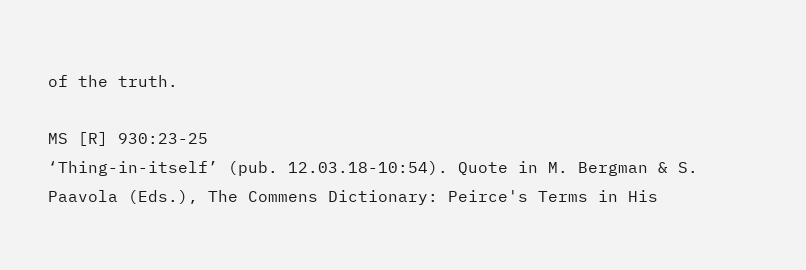of the truth.

MS [R] 930:23-25
‘Thing-in-itself’ (pub. 12.03.18-10:54). Quote in M. Bergman & S. Paavola (Eds.), The Commens Dictionary: Peirce's Terms in His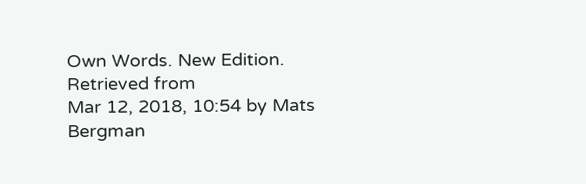Own Words. New Edition. Retrieved from
Mar 12, 2018, 10:54 by Mats Bergman